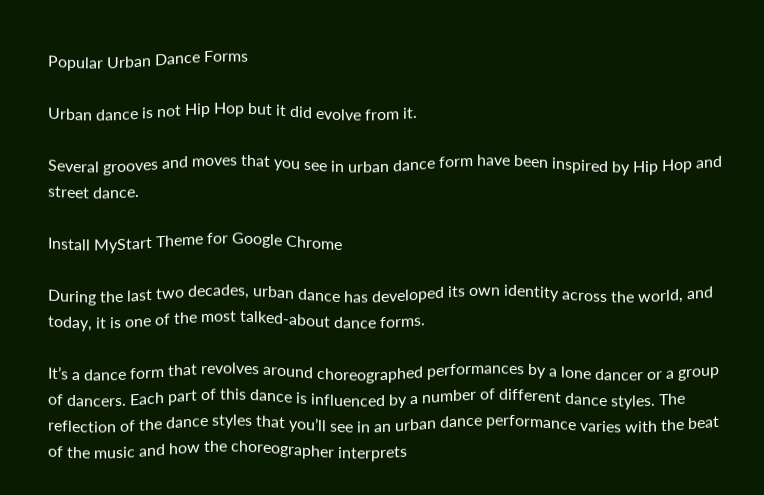Popular Urban Dance Forms

Urban dance is not Hip Hop but it did evolve from it.

Several grooves and moves that you see in urban dance form have been inspired by Hip Hop and street dance.

Install MyStart Theme for Google Chrome

During the last two decades, urban dance has developed its own identity across the world, and today, it is one of the most talked-about dance forms.

It’s a dance form that revolves around choreographed performances by a lone dancer or a group of dancers. Each part of this dance is influenced by a number of different dance styles. The reflection of the dance styles that you’ll see in an urban dance performance varies with the beat of the music and how the choreographer interprets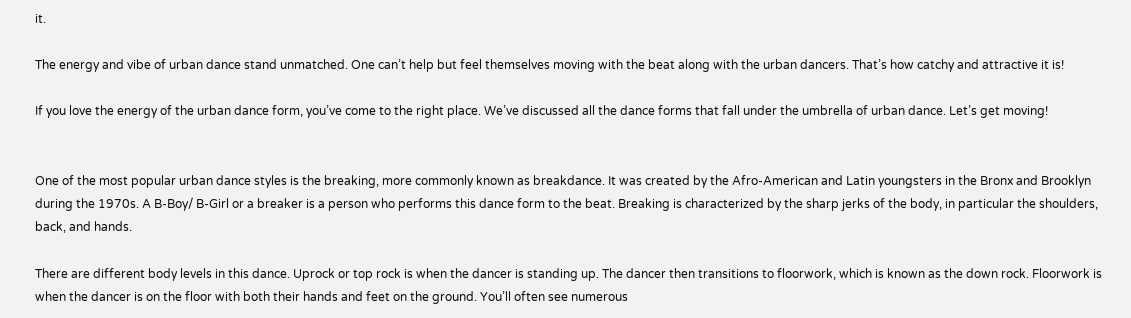it.

The energy and vibe of urban dance stand unmatched. One can’t help but feel themselves moving with the beat along with the urban dancers. That’s how catchy and attractive it is!

If you love the energy of the urban dance form, you’ve come to the right place. We’ve discussed all the dance forms that fall under the umbrella of urban dance. Let’s get moving!


One of the most popular urban dance styles is the breaking, more commonly known as breakdance. It was created by the Afro-American and Latin youngsters in the Bronx and Brooklyn during the 1970s. A B-Boy/ B-Girl or a breaker is a person who performs this dance form to the beat. Breaking is characterized by the sharp jerks of the body, in particular the shoulders, back, and hands.

There are different body levels in this dance. Uprock or top rock is when the dancer is standing up. The dancer then transitions to floorwork, which is known as the down rock. Floorwork is when the dancer is on the floor with both their hands and feet on the ground. You’ll often see numerous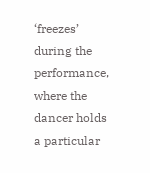‘freezes’ during the performance, where the dancer holds a particular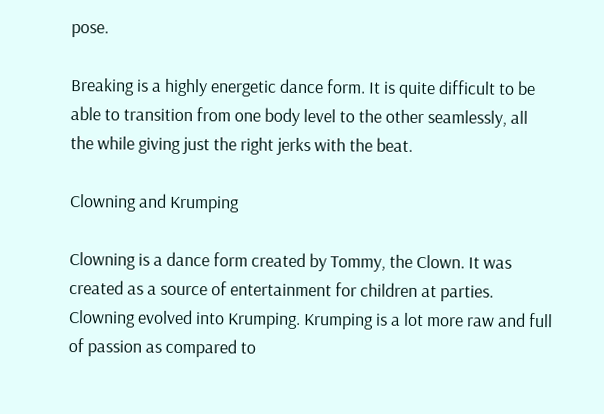pose.

Breaking is a highly energetic dance form. It is quite difficult to be able to transition from one body level to the other seamlessly, all the while giving just the right jerks with the beat.

Clowning and Krumping

Clowning is a dance form created by Tommy, the Clown. It was created as a source of entertainment for children at parties. Clowning evolved into Krumping. Krumping is a lot more raw and full of passion as compared to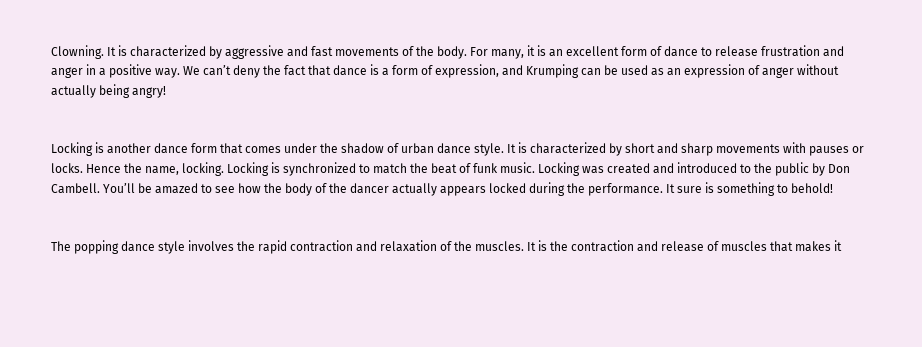Clowning. It is characterized by aggressive and fast movements of the body. For many, it is an excellent form of dance to release frustration and anger in a positive way. We can’t deny the fact that dance is a form of expression, and Krumping can be used as an expression of anger without actually being angry!


Locking is another dance form that comes under the shadow of urban dance style. It is characterized by short and sharp movements with pauses or locks. Hence the name, locking. Locking is synchronized to match the beat of funk music. Locking was created and introduced to the public by Don Cambell. You’ll be amazed to see how the body of the dancer actually appears locked during the performance. It sure is something to behold!


The popping dance style involves the rapid contraction and relaxation of the muscles. It is the contraction and release of muscles that makes it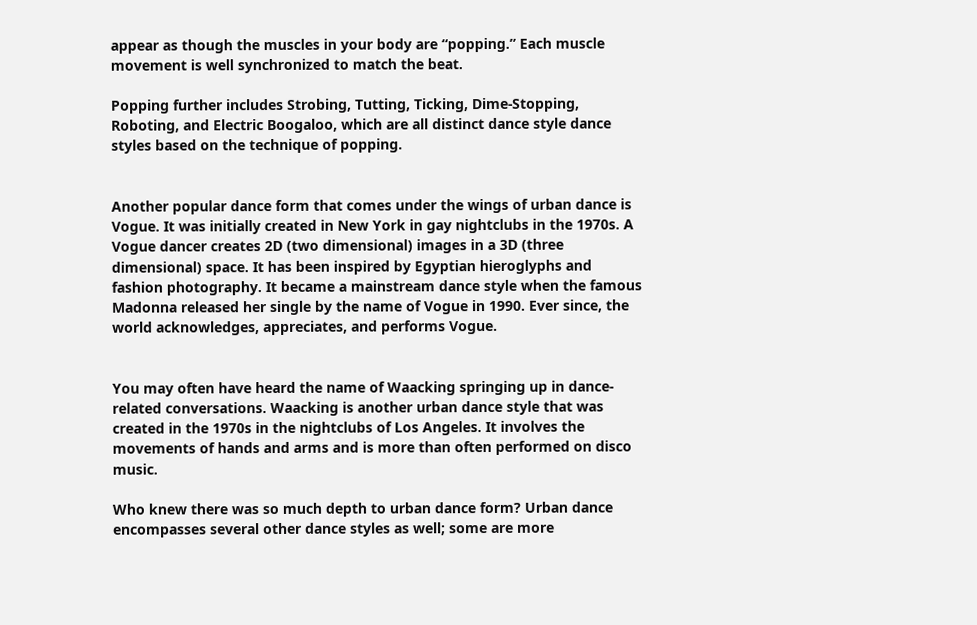appear as though the muscles in your body are “popping.” Each muscle movement is well synchronized to match the beat.

Popping further includes Strobing, Tutting, Ticking, Dime-Stopping, Roboting, and Electric Boogaloo, which are all distinct dance style dance styles based on the technique of popping.


Another popular dance form that comes under the wings of urban dance is Vogue. It was initially created in New York in gay nightclubs in the 1970s. A Vogue dancer creates 2D (two dimensional) images in a 3D (three dimensional) space. It has been inspired by Egyptian hieroglyphs and fashion photography. It became a mainstream dance style when the famous Madonna released her single by the name of Vogue in 1990. Ever since, the world acknowledges, appreciates, and performs Vogue.


You may often have heard the name of Waacking springing up in dance-related conversations. Waacking is another urban dance style that was created in the 1970s in the nightclubs of Los Angeles. It involves the movements of hands and arms and is more than often performed on disco music.

Who knew there was so much depth to urban dance form? Urban dance encompasses several other dance styles as well; some are more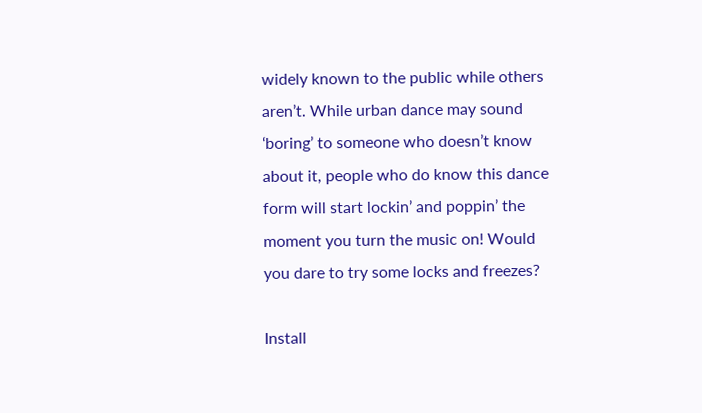widely known to the public while others aren’t. While urban dance may sound ‘boring’ to someone who doesn’t know about it, people who do know this dance form will start lockin’ and poppin’ the moment you turn the music on! Would you dare to try some locks and freezes?

Install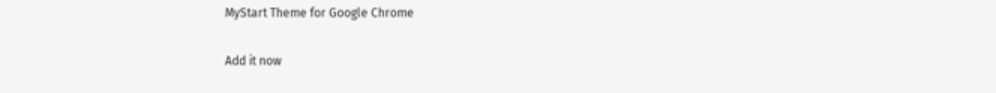MyStart Theme for Google Chrome

Add it now